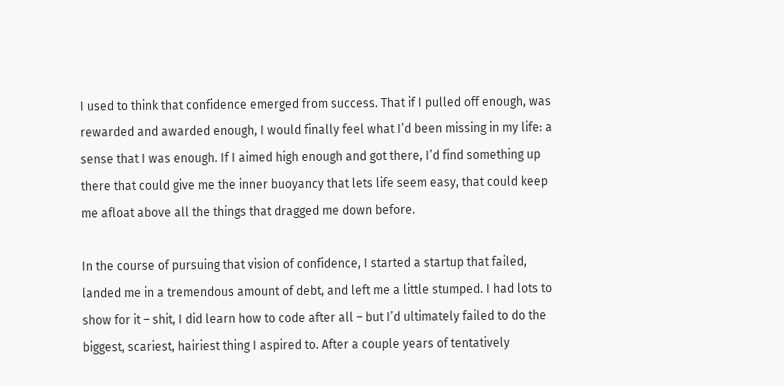I used to think that confidence emerged from success. That if I pulled off enough, was rewarded and awarded enough, I would finally feel what I’d been missing in my life: a sense that I was enough. If I aimed high enough and got there, I’d find something up there that could give me the inner buoyancy that lets life seem easy, that could keep me afloat above all the things that dragged me down before.

In the course of pursuing that vision of confidence, I started a startup that failed, landed me in a tremendous amount of debt, and left me a little stumped. I had lots to show for it – shit, I did learn how to code after all – but I’d ultimately failed to do the biggest, scariest, hairiest thing I aspired to. After a couple years of tentatively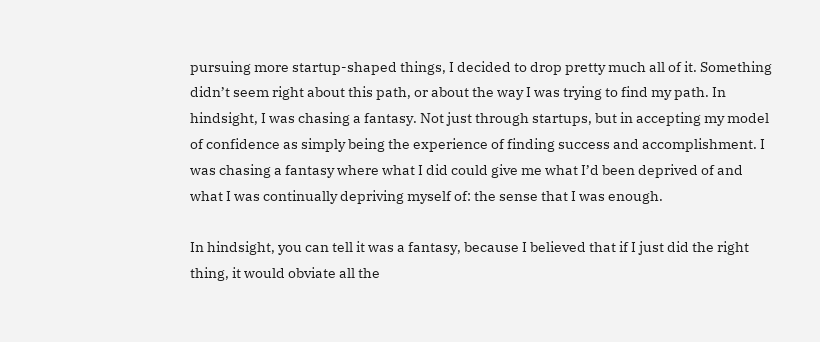pursuing more startup-shaped things, I decided to drop pretty much all of it. Something didn’t seem right about this path, or about the way I was trying to find my path. In hindsight, I was chasing a fantasy. Not just through startups, but in accepting my model of confidence as simply being the experience of finding success and accomplishment. I was chasing a fantasy where what I did could give me what I’d been deprived of and what I was continually depriving myself of: the sense that I was enough.

In hindsight, you can tell it was a fantasy, because I believed that if I just did the right thing, it would obviate all the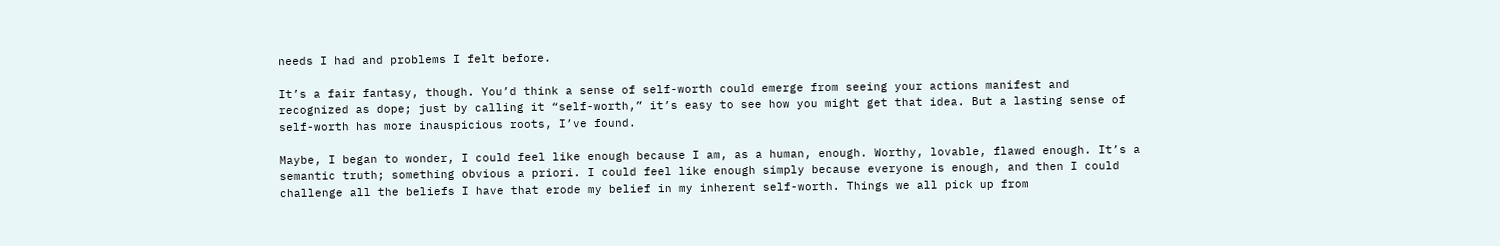needs I had and problems I felt before.

It’s a fair fantasy, though. You’d think a sense of self-worth could emerge from seeing your actions manifest and recognized as dope; just by calling it “self-worth,” it’s easy to see how you might get that idea. But a lasting sense of self-worth has more inauspicious roots, I’ve found.

Maybe, I began to wonder, I could feel like enough because I am, as a human, enough. Worthy, lovable, flawed enough. It’s a semantic truth; something obvious a priori. I could feel like enough simply because everyone is enough, and then I could challenge all the beliefs I have that erode my belief in my inherent self-worth. Things we all pick up from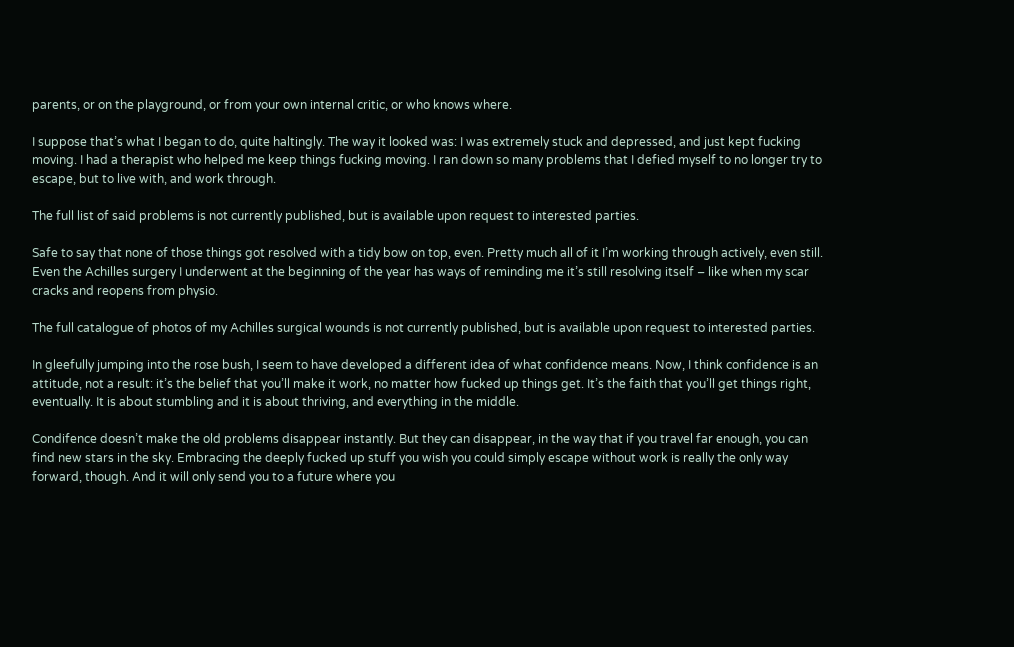parents, or on the playground, or from your own internal critic, or who knows where.

I suppose that’s what I began to do, quite haltingly. The way it looked was: I was extremely stuck and depressed, and just kept fucking moving. I had a therapist who helped me keep things fucking moving. I ran down so many problems that I defied myself to no longer try to escape, but to live with, and work through.

The full list of said problems is not currently published, but is available upon request to interested parties.

Safe to say that none of those things got resolved with a tidy bow on top, even. Pretty much all of it I’m working through actively, even still. Even the Achilles surgery I underwent at the beginning of the year has ways of reminding me it’s still resolving itself – like when my scar cracks and reopens from physio.

The full catalogue of photos of my Achilles surgical wounds is not currently published, but is available upon request to interested parties.

In gleefully jumping into the rose bush, I seem to have developed a different idea of what confidence means. Now, I think confidence is an attitude, not a result: it’s the belief that you’ll make it work, no matter how fucked up things get. It’s the faith that you’ll get things right, eventually. It is about stumbling and it is about thriving, and everything in the middle.

Condifence doesn’t make the old problems disappear instantly. But they can disappear, in the way that if you travel far enough, you can find new stars in the sky. Embracing the deeply fucked up stuff you wish you could simply escape without work is really the only way forward, though. And it will only send you to a future where you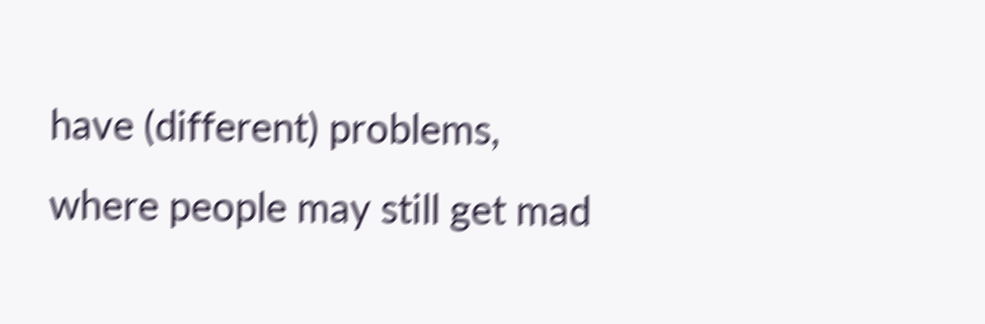have (different) problems, where people may still get mad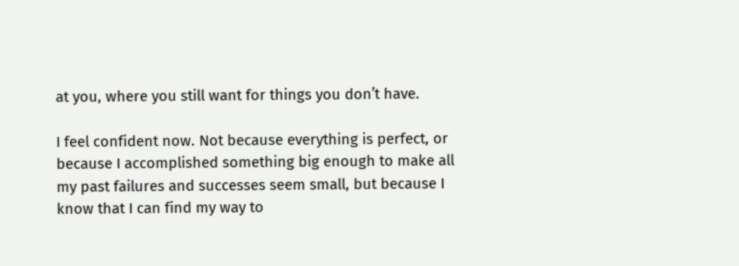at you, where you still want for things you don’t have.

I feel confident now. Not because everything is perfect, or because I accomplished something big enough to make all my past failures and successes seem small, but because I know that I can find my way to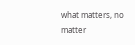what matters, no matter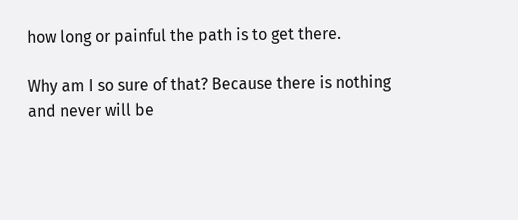how long or painful the path is to get there.

Why am I so sure of that? Because there is nothing and never will be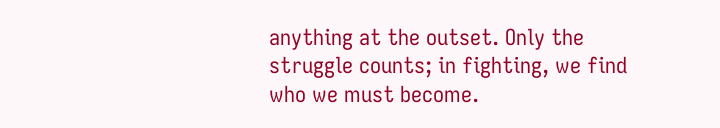anything at the outset. Only the struggle counts; in fighting, we find who we must become.